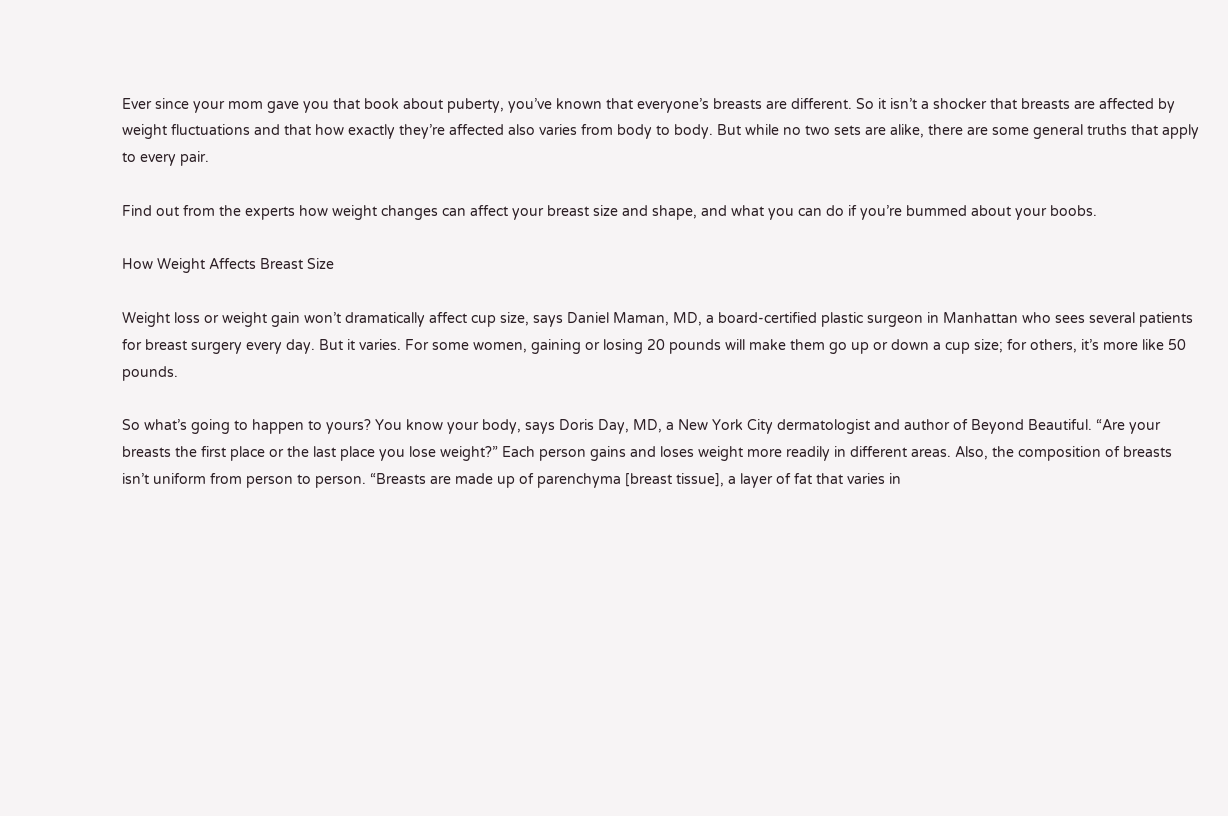Ever since your mom gave you that book about puberty, you’ve known that everyone’s breasts are different. So it isn’t a shocker that breasts are affected by weight fluctuations and that how exactly they’re affected also varies from body to body. But while no two sets are alike, there are some general truths that apply to every pair.

Find out from the experts how weight changes can affect your breast size and shape, and what you can do if you’re bummed about your boobs.

How Weight Affects Breast Size

Weight loss or weight gain won’t dramatically affect cup size, says Daniel Maman, MD, a board-certified plastic surgeon in Manhattan who sees several patients for breast surgery every day. But it varies. For some women, gaining or losing 20 pounds will make them go up or down a cup size; for others, it’s more like 50 pounds.

So what’s going to happen to yours? You know your body, says Doris Day, MD, a New York City dermatologist and author of Beyond Beautiful. “Are your breasts the first place or the last place you lose weight?” Each person gains and loses weight more readily in different areas. Also, the composition of breasts isn’t uniform from person to person. “Breasts are made up of parenchyma [breast tissue], a layer of fat that varies in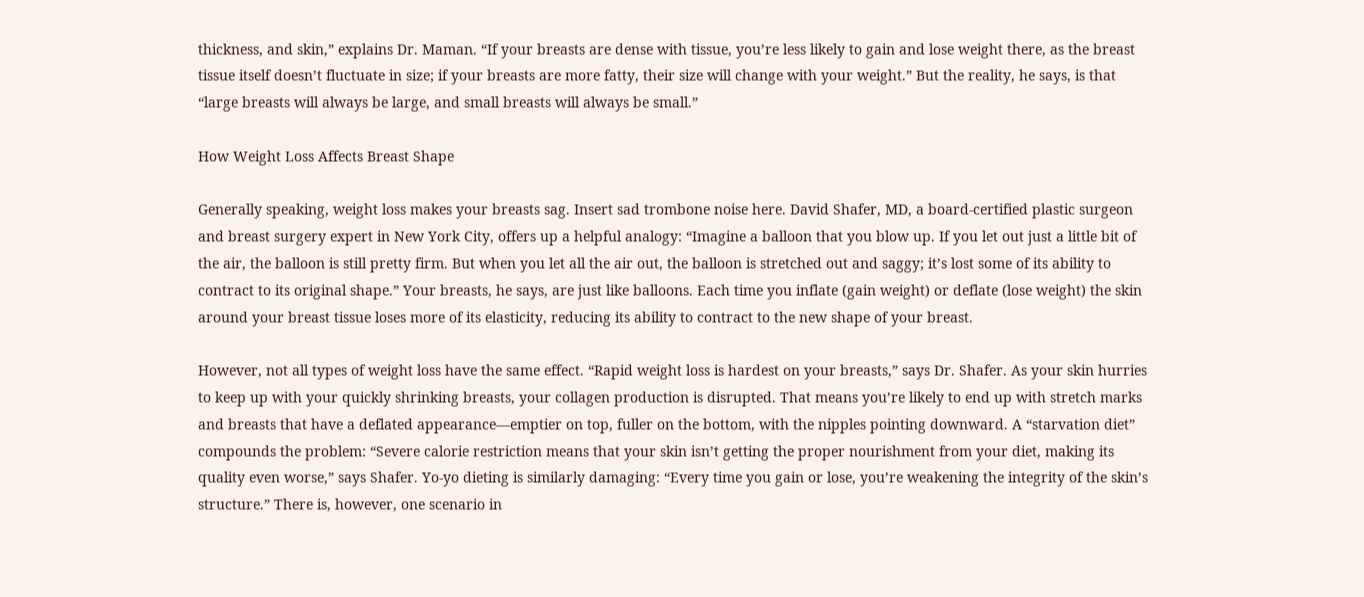thickness, and skin,” explains Dr. Maman. “If your breasts are dense with tissue, you’re less likely to gain and lose weight there, as the breast tissue itself doesn’t fluctuate in size; if your breasts are more fatty, their size will change with your weight.” But the reality, he says, is that “large breasts will always be large, and small breasts will always be small.”

How Weight Loss Affects Breast Shape

Generally speaking, weight loss makes your breasts sag. Insert sad trombone noise here. David Shafer, MD, a board-certified plastic surgeon and breast surgery expert in New York City, offers up a helpful analogy: “Imagine a balloon that you blow up. If you let out just a little bit of the air, the balloon is still pretty firm. But when you let all the air out, the balloon is stretched out and saggy; it’s lost some of its ability to contract to its original shape.” Your breasts, he says, are just like balloons. Each time you inflate (gain weight) or deflate (lose weight) the skin around your breast tissue loses more of its elasticity, reducing its ability to contract to the new shape of your breast.

However, not all types of weight loss have the same effect. “Rapid weight loss is hardest on your breasts,” says Dr. Shafer. As your skin hurries to keep up with your quickly shrinking breasts, your collagen production is disrupted. That means you’re likely to end up with stretch marks and breasts that have a deflated appearance—emptier on top, fuller on the bottom, with the nipples pointing downward. A “starvation diet” compounds the problem: “Severe calorie restriction means that your skin isn’t getting the proper nourishment from your diet, making its quality even worse,” says Shafer. Yo-yo dieting is similarly damaging: “Every time you gain or lose, you’re weakening the integrity of the skin’s structure.” There is, however, one scenario in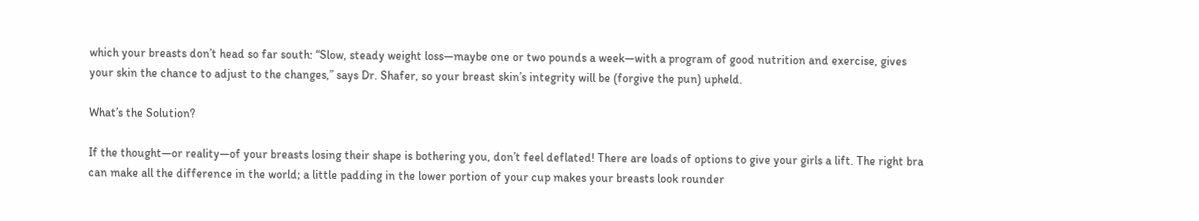which your breasts don’t head so far south: “Slow, steady weight loss—maybe one or two pounds a week—with a program of good nutrition and exercise, gives your skin the chance to adjust to the changes,” says Dr. Shafer, so your breast skin’s integrity will be (forgive the pun) upheld.

What’s the Solution?

If the thought—or reality—of your breasts losing their shape is bothering you, don’t feel deflated! There are loads of options to give your girls a lift. The right bra can make all the difference in the world; a little padding in the lower portion of your cup makes your breasts look rounder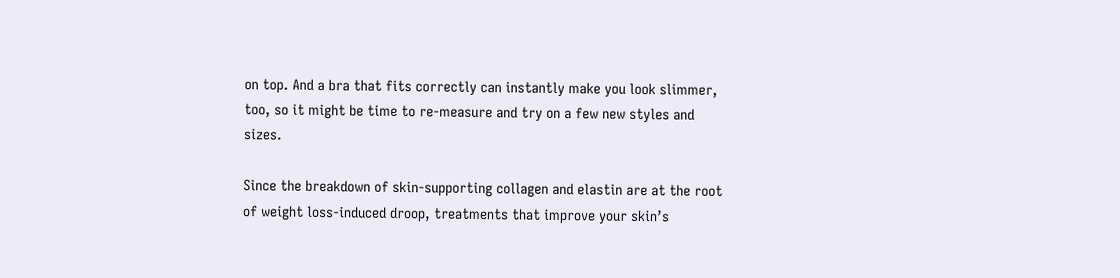on top. And a bra that fits correctly can instantly make you look slimmer, too, so it might be time to re-measure and try on a few new styles and sizes.

Since the breakdown of skin-supporting collagen and elastin are at the root of weight loss-induced droop, treatments that improve your skin’s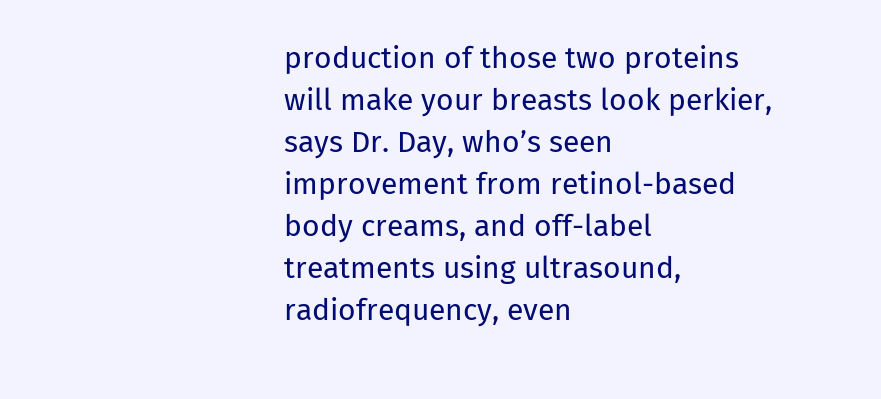production of those two proteins will make your breasts look perkier, says Dr. Day, who’s seen improvement from retinol-based body creams, and off-label treatments using ultrasound, radiofrequency, even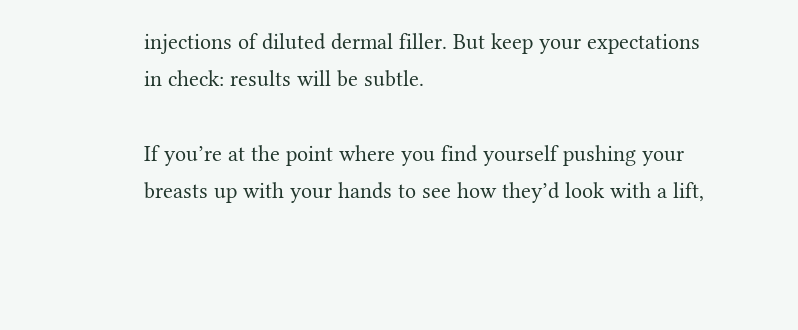injections of diluted dermal filler. But keep your expectations in check: results will be subtle.

If you’re at the point where you find yourself pushing your breasts up with your hands to see how they’d look with a lift,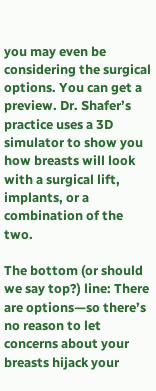you may even be considering the surgical options. You can get a preview. Dr. Shafer’s practice uses a 3D simulator to show you how breasts will look with a surgical lift, implants, or a combination of the two.

The bottom (or should we say top?) line: There are options—so there’s no reason to let concerns about your breasts hijack your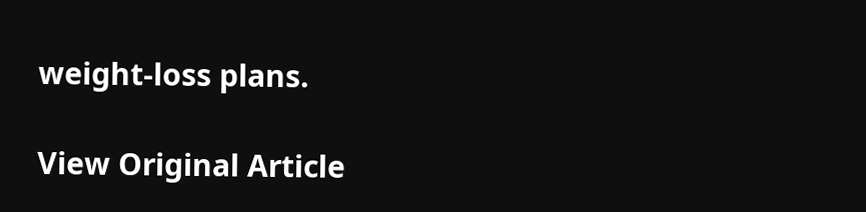weight-loss plans.

View Original Article